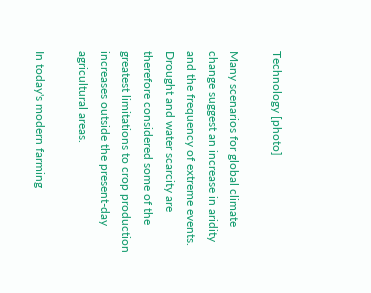Technology [photo]

Many scenarios for global climate change suggest an increase in aridity and the frequency of extreme events. Drought and water scarcity are therefore considered some of the greatest limitations to crop production increases outside the present-day agricultural areas.

In today's modern farming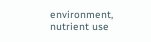environment, nutrient use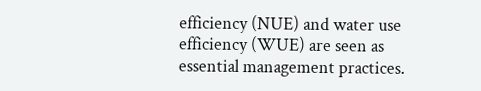efficiency (NUE) and water use efficiency (WUE) are seen as essential management practices.